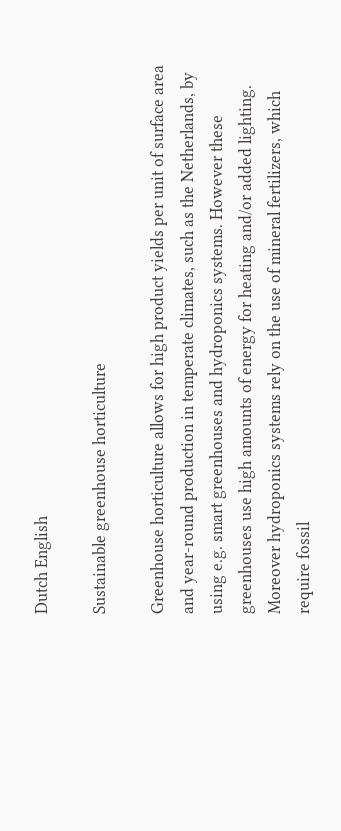Dutch English

Sustainable greenhouse horticulture

Greenhouse horticulture allows for high product yields per unit of surface area and year-round production in temperate climates, such as the Netherlands, by using e.g. smart greenhouses and hydroponics systems. However these greenhouses use high amounts of energy for heating and/or added lighting. Moreover hydroponics systems rely on the use of mineral fertilizers, which require fossil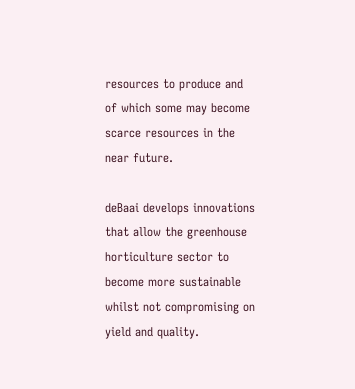resources to produce and of which some may become scarce resources in the near future.

deBaai develops innovations that allow the greenhouse horticulture sector to become more sustainable whilst not compromising on yield and quality.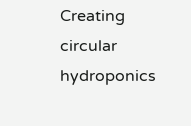Creating circular hydroponics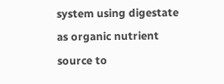system using digestate as organic nutrient source to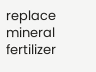replace mineral fertilizer